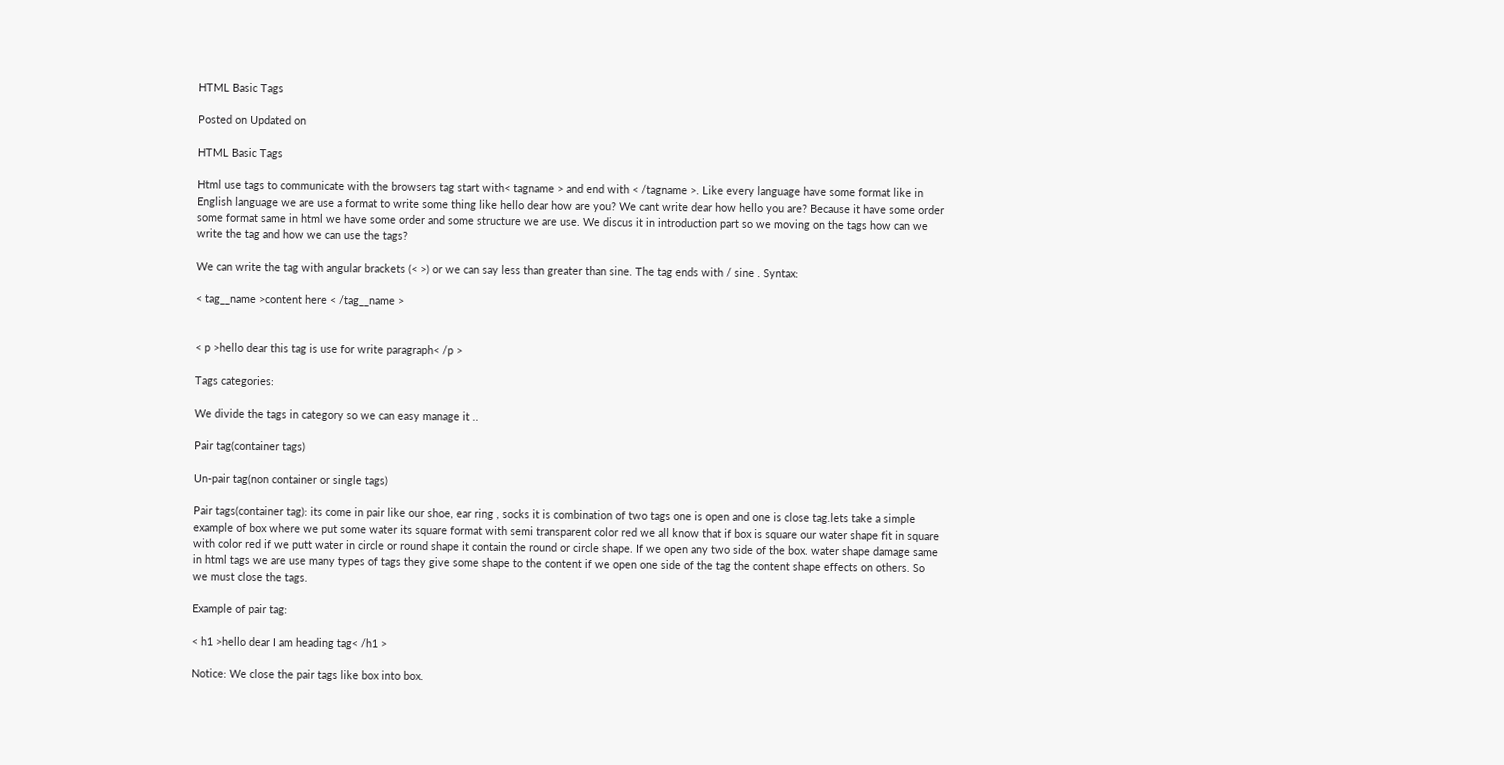HTML Basic Tags

Posted on Updated on

HTML Basic Tags

Html use tags to communicate with the browsers tag start with< tagname > and end with < /tagname >. Like every language have some format like in English language we are use a format to write some thing like hello dear how are you? We cant write dear how hello you are? Because it have some order some format same in html we have some order and some structure we are use. We discus it in introduction part so we moving on the tags how can we write the tag and how we can use the tags?

We can write the tag with angular brackets (< >) or we can say less than greater than sine. The tag ends with / sine . Syntax:

< tag__name >content here < /tag__name >


< p >hello dear this tag is use for write paragraph< /p >

Tags categories:

We divide the tags in category so we can easy manage it ..

Pair tag(container tags)

Un-pair tag(non container or single tags)

Pair tags(container tag): its come in pair like our shoe, ear ring , socks it is combination of two tags one is open and one is close tag.lets take a simple example of box where we put some water its square format with semi transparent color red we all know that if box is square our water shape fit in square with color red if we putt water in circle or round shape it contain the round or circle shape. If we open any two side of the box. water shape damage same in html tags we are use many types of tags they give some shape to the content if we open one side of the tag the content shape effects on others. So we must close the tags.

Example of pair tag:

< h1 >hello dear I am heading tag< /h1 >

Notice: We close the pair tags like box into box.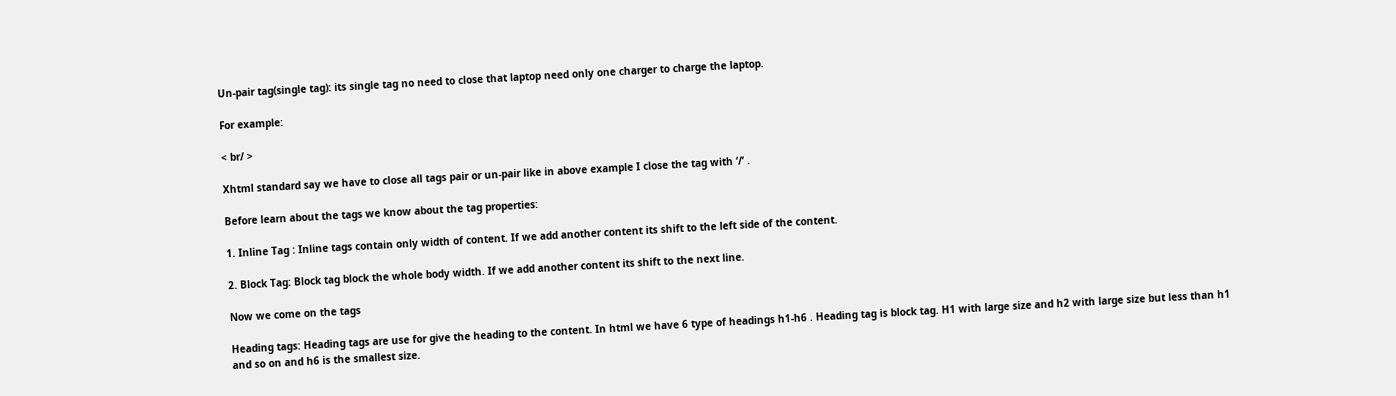Un-pair tag(single tag): its single tag no need to close that laptop need only one charger to charge the laptop.

For example:

< br/ >

Xhtml standard say we have to close all tags pair or un-pair like in above example I close the tag with ‘/’ .

Before learn about the tags we know about the tag properties:

1. Inline Tag : Inline tags contain only width of content. If we add another content its shift to the left side of the content.

2. Block Tag: Block tag block the whole body width. If we add another content its shift to the next line.

Now we come on the tags

Heading tags: Heading tags are use for give the heading to the content. In html we have 6 type of headings h1-h6 . Heading tag is block tag. H1 with large size and h2 with large size but less than h1 and so on and h6 is the smallest size.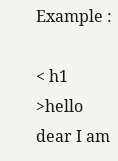Example :

< h1 >hello dear I am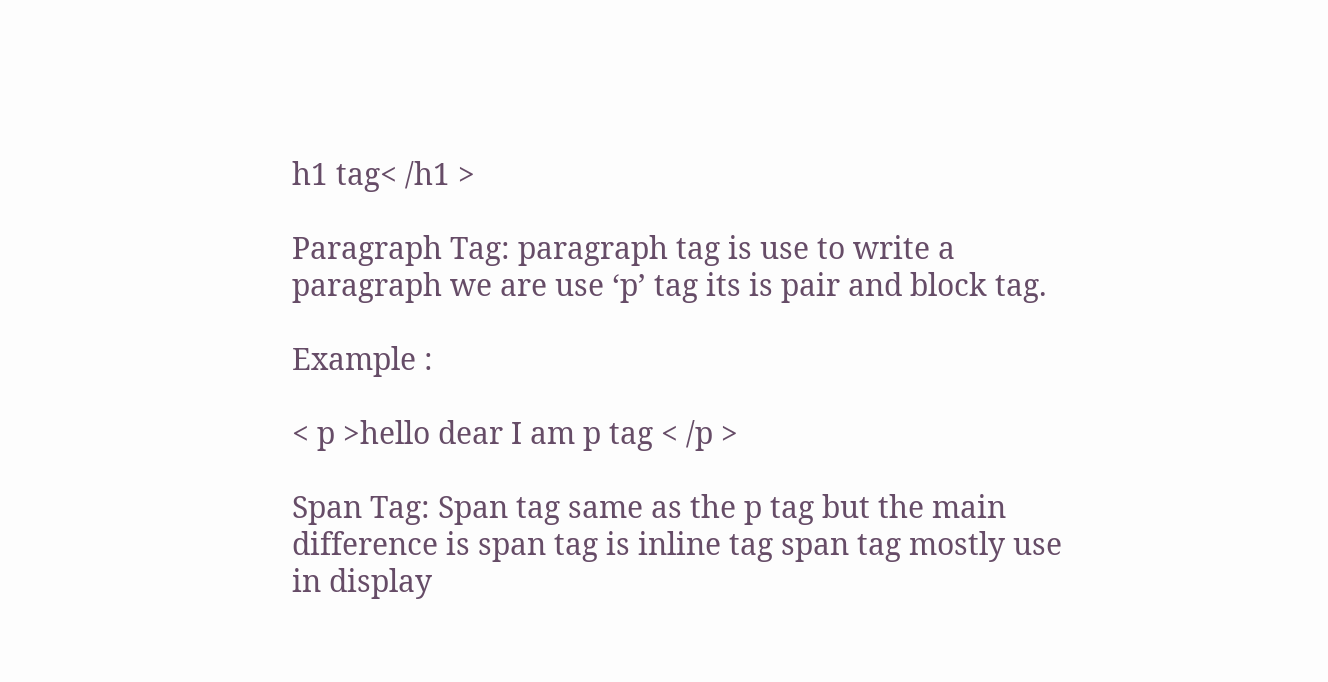h1 tag< /h1 >

Paragraph Tag: paragraph tag is use to write a paragraph we are use ‘p’ tag its is pair and block tag.

Example :

< p >hello dear I am p tag < /p >

Span Tag: Span tag same as the p tag but the main difference is span tag is inline tag span tag mostly use in display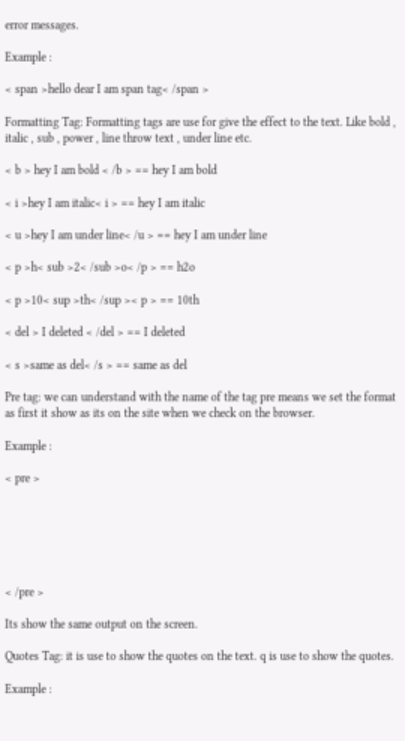error messages.

Example :

< span >hello dear I am span tag< /span >

Formatting Tag: Formatting tags are use for give the effect to the text. Like bold , italic , sub , power , line throw text , under line etc.

< b > hey I am bold < /b > == hey I am bold

< i >hey I am italic< i > == hey I am italic

< u >hey I am under line< /u > == hey I am under line

< p >h< sub >2< /sub >o< /p > == h2o

< p >10< sup >th< /sup >< p > == 10th

< del > I deleted < /del > == I deleted

< s >same as del< /s > == same as del

Pre tag: we can understand with the name of the tag pre means we set the format as first it show as its on the site when we check on the browser.

Example :

< pre >






< /pre >

Its show the same output on the screen.

Quotes Tag: it is use to show the quotes on the text. q is use to show the quotes.

Example :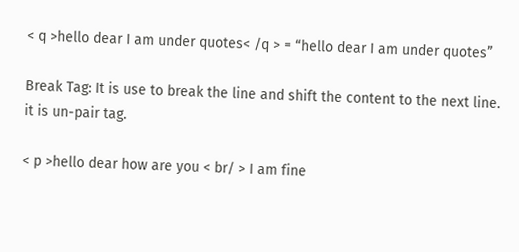< q >hello dear I am under quotes< /q > = “hello dear I am under quotes”

Break Tag: It is use to break the line and shift the content to the next line. it is un-pair tag.

< p >hello dear how are you < br/ > I am fine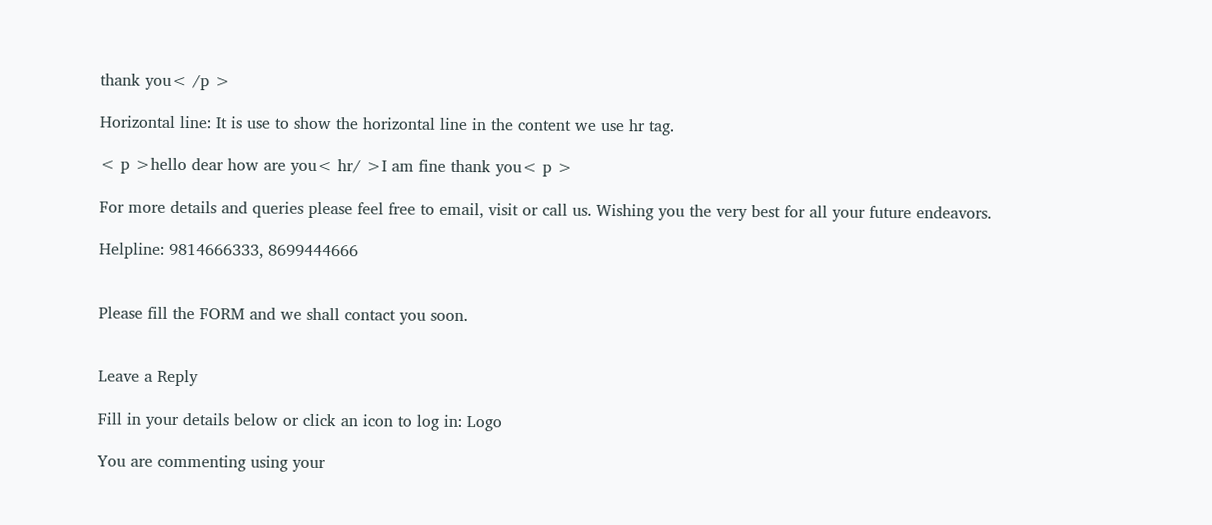thank you< /p >

Horizontal line: It is use to show the horizontal line in the content we use hr tag.

< p >hello dear how are you< hr/ >I am fine thank you< p >

For more details and queries please feel free to email, visit or call us. Wishing you the very best for all your future endeavors.

Helpline: 9814666333, 8699444666


Please fill the FORM and we shall contact you soon.


Leave a Reply

Fill in your details below or click an icon to log in: Logo

You are commenting using your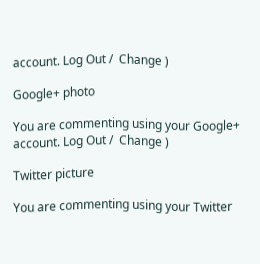account. Log Out /  Change )

Google+ photo

You are commenting using your Google+ account. Log Out /  Change )

Twitter picture

You are commenting using your Twitter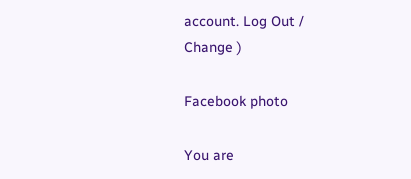account. Log Out /  Change )

Facebook photo

You are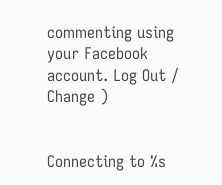commenting using your Facebook account. Log Out /  Change )


Connecting to %s